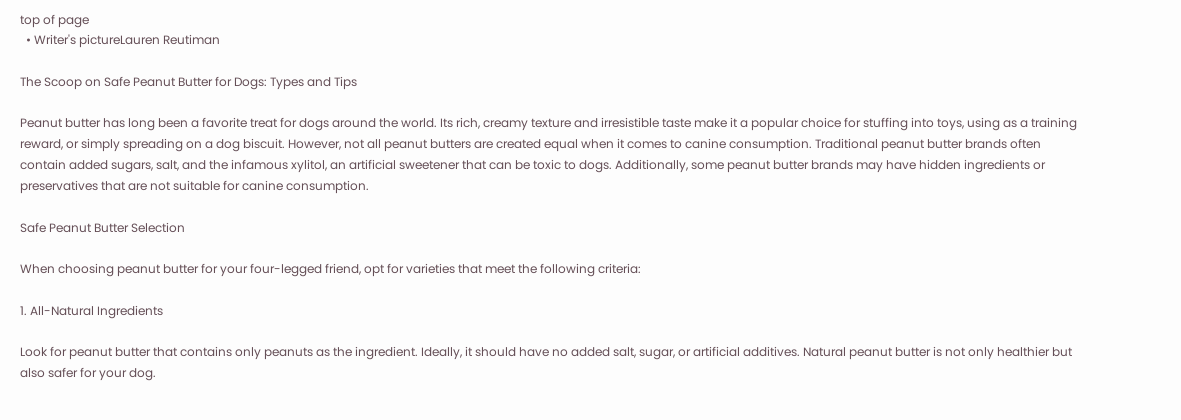top of page
  • Writer's pictureLauren Reutiman

The Scoop on Safe Peanut Butter for Dogs: Types and Tips

Peanut butter has long been a favorite treat for dogs around the world. Its rich, creamy texture and irresistible taste make it a popular choice for stuffing into toys, using as a training reward, or simply spreading on a dog biscuit. However, not all peanut butters are created equal when it comes to canine consumption. Traditional peanut butter brands often contain added sugars, salt, and the infamous xylitol, an artificial sweetener that can be toxic to dogs. Additionally, some peanut butter brands may have hidden ingredients or preservatives that are not suitable for canine consumption.

Safe Peanut Butter Selection

When choosing peanut butter for your four-legged friend, opt for varieties that meet the following criteria:

1. All-Natural Ingredients

Look for peanut butter that contains only peanuts as the ingredient. Ideally, it should have no added salt, sugar, or artificial additives. Natural peanut butter is not only healthier but also safer for your dog.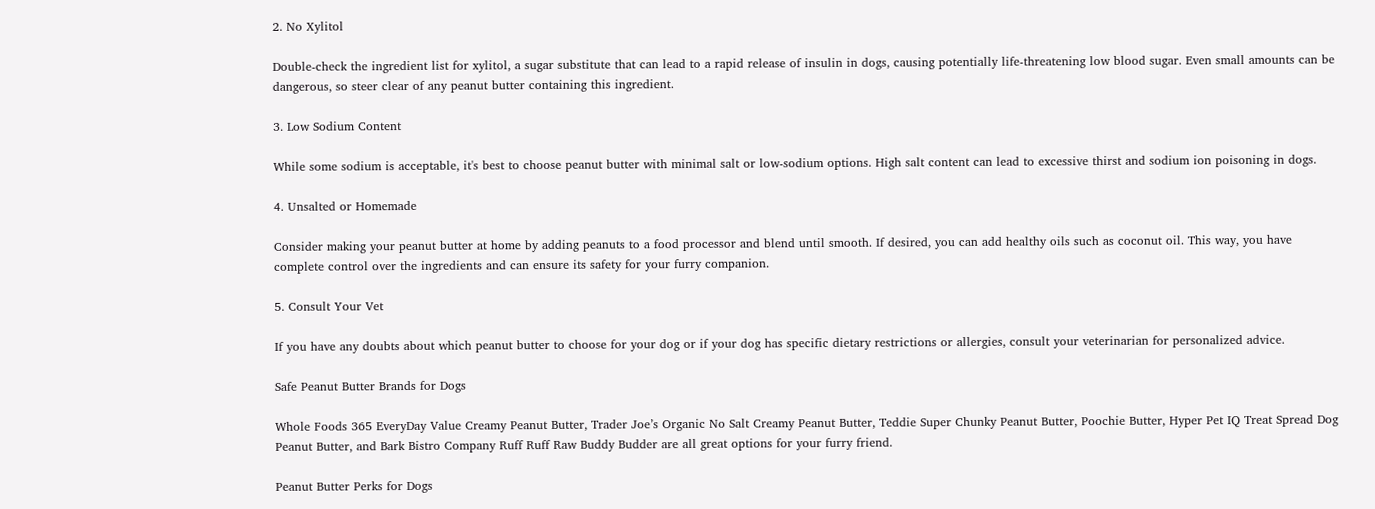2. No Xylitol

Double-check the ingredient list for xylitol, a sugar substitute that can lead to a rapid release of insulin in dogs, causing potentially life-threatening low blood sugar. Even small amounts can be dangerous, so steer clear of any peanut butter containing this ingredient.

3. Low Sodium Content

While some sodium is acceptable, it's best to choose peanut butter with minimal salt or low-sodium options. High salt content can lead to excessive thirst and sodium ion poisoning in dogs.

4. Unsalted or Homemade

Consider making your peanut butter at home by adding peanuts to a food processor and blend until smooth. If desired, you can add healthy oils such as coconut oil. This way, you have complete control over the ingredients and can ensure its safety for your furry companion.

5. Consult Your Vet

If you have any doubts about which peanut butter to choose for your dog or if your dog has specific dietary restrictions or allergies, consult your veterinarian for personalized advice.

Safe Peanut Butter Brands for Dogs

Whole Foods 365 EveryDay Value Creamy Peanut Butter, Trader Joe’s Organic No Salt Creamy Peanut Butter, Teddie Super Chunky Peanut Butter, Poochie Butter, Hyper Pet IQ Treat Spread Dog Peanut Butter, and Bark Bistro Company Ruff Ruff Raw Buddy Budder are all great options for your furry friend.

Peanut Butter Perks for Dogs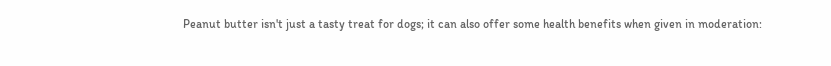Peanut butter isn't just a tasty treat for dogs; it can also offer some health benefits when given in moderation: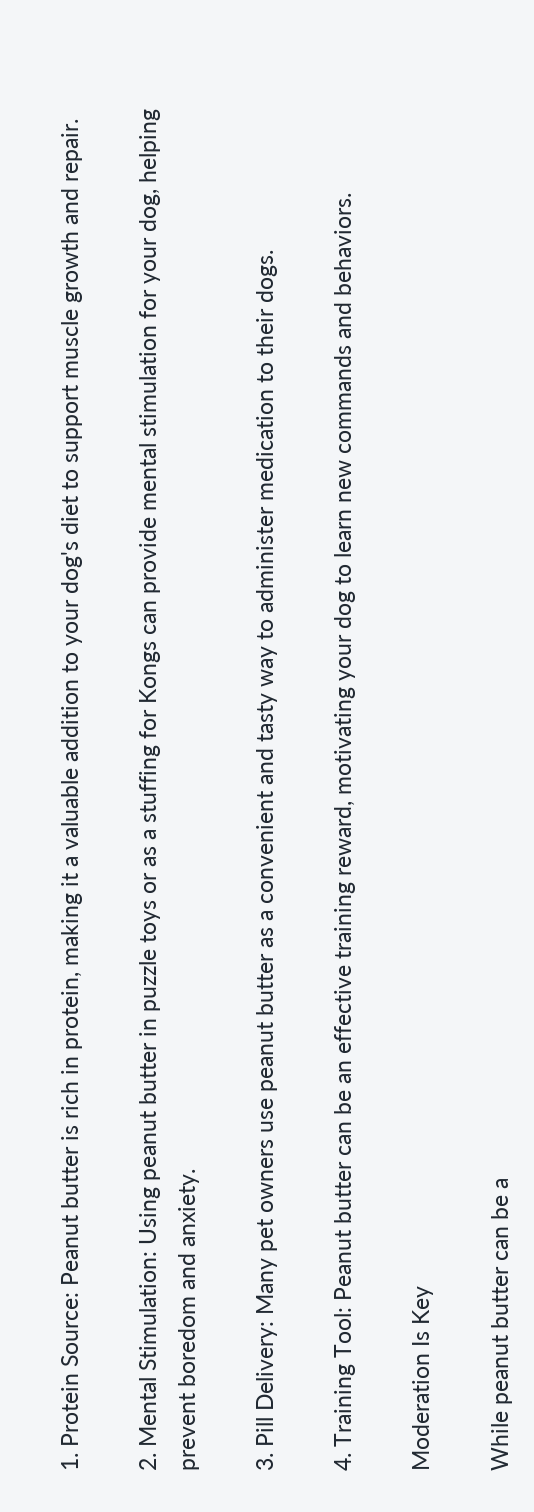1. Protein Source: Peanut butter is rich in protein, making it a valuable addition to your dog's diet to support muscle growth and repair.

2. Mental Stimulation: Using peanut butter in puzzle toys or as a stuffing for Kongs can provide mental stimulation for your dog, helping prevent boredom and anxiety.

3. Pill Delivery: Many pet owners use peanut butter as a convenient and tasty way to administer medication to their dogs.

4. Training Tool: Peanut butter can be an effective training reward, motivating your dog to learn new commands and behaviors.

Moderation Is Key

While peanut butter can be a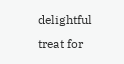delightful treat for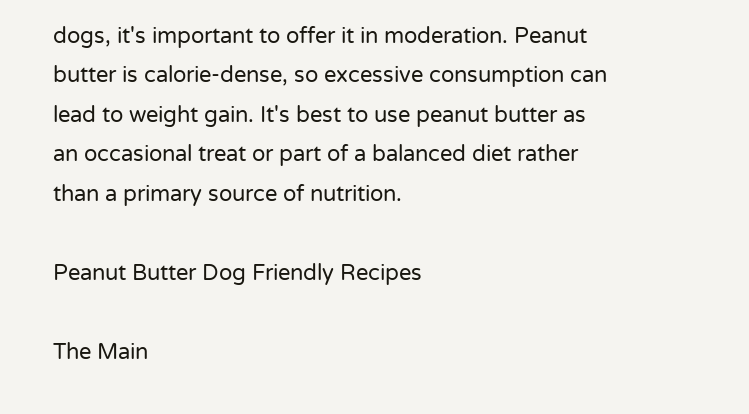dogs, it's important to offer it in moderation. Peanut butter is calorie-dense, so excessive consumption can lead to weight gain. It's best to use peanut butter as an occasional treat or part of a balanced diet rather than a primary source of nutrition.

Peanut Butter Dog Friendly Recipes

The Main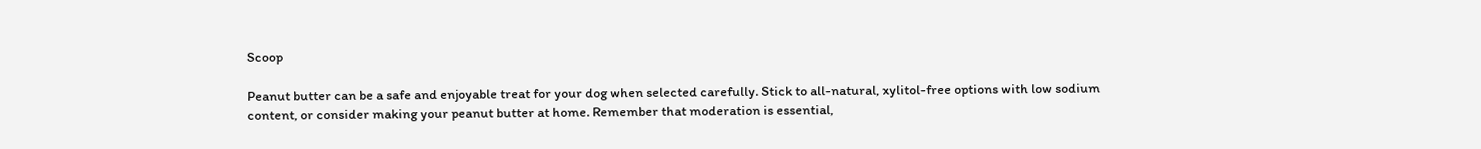Scoop

Peanut butter can be a safe and enjoyable treat for your dog when selected carefully. Stick to all-natural, xylitol-free options with low sodium content, or consider making your peanut butter at home. Remember that moderation is essential,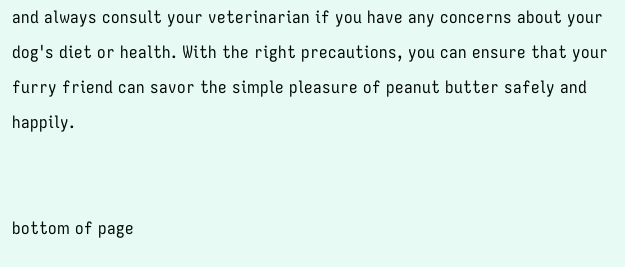and always consult your veterinarian if you have any concerns about your dog's diet or health. With the right precautions, you can ensure that your furry friend can savor the simple pleasure of peanut butter safely and happily.


bottom of page